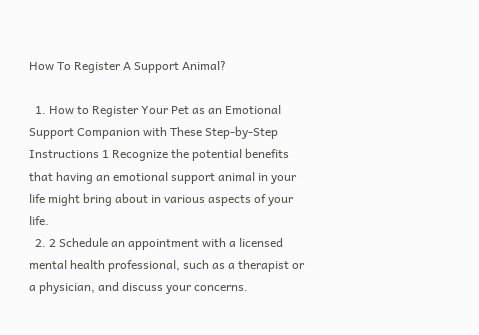How To Register A Support Animal?

  1. How to Register Your Pet as an Emotional Support Companion with These Step-by-Step Instructions 1 Recognize the potential benefits that having an emotional support animal in your life might bring about in various aspects of your life.
  2. 2 Schedule an appointment with a licensed mental health professional, such as a therapist or a physician, and discuss your concerns.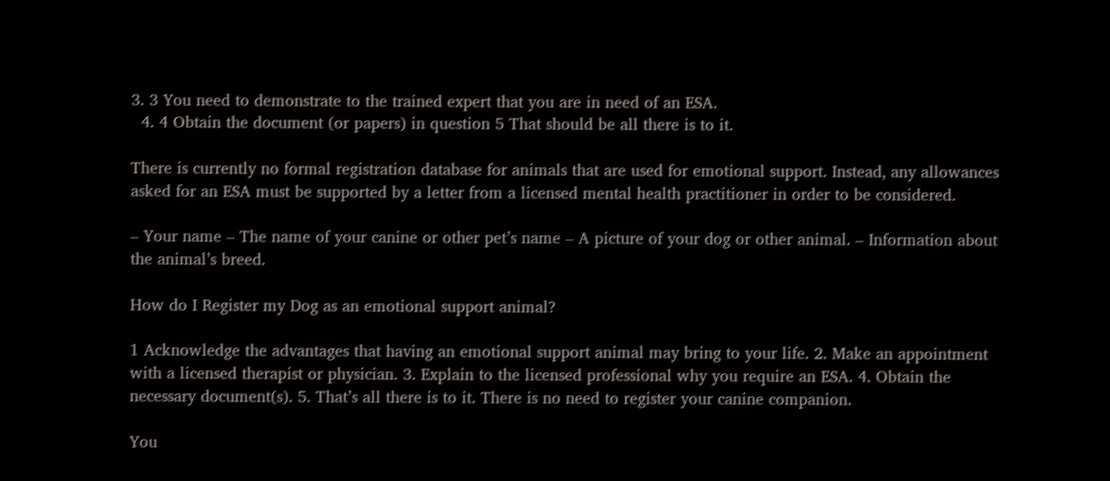3. 3 You need to demonstrate to the trained expert that you are in need of an ESA.
  4. 4 Obtain the document (or papers) in question 5 That should be all there is to it.

There is currently no formal registration database for animals that are used for emotional support. Instead, any allowances asked for an ESA must be supported by a letter from a licensed mental health practitioner in order to be considered.

– Your name – The name of your canine or other pet’s name – A picture of your dog or other animal. – Information about the animal’s breed.

How do I Register my Dog as an emotional support animal?

1 Acknowledge the advantages that having an emotional support animal may bring to your life. 2. Make an appointment with a licensed therapist or physician. 3. Explain to the licensed professional why you require an ESA. 4. Obtain the necessary document(s). 5. That’s all there is to it. There is no need to register your canine companion.

You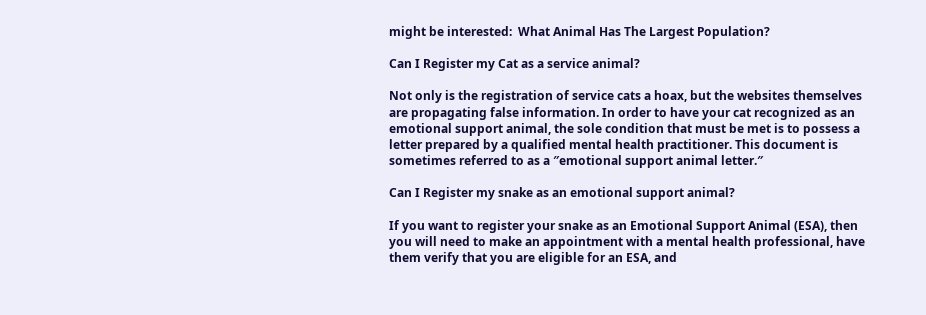might be interested:  What Animal Has The Largest Population?

Can I Register my Cat as a service animal?

Not only is the registration of service cats a hoax, but the websites themselves are propagating false information. In order to have your cat recognized as an emotional support animal, the sole condition that must be met is to possess a letter prepared by a qualified mental health practitioner. This document is sometimes referred to as a ″emotional support animal letter.″

Can I Register my snake as an emotional support animal?

If you want to register your snake as an Emotional Support Animal (ESA), then you will need to make an appointment with a mental health professional, have them verify that you are eligible for an ESA, and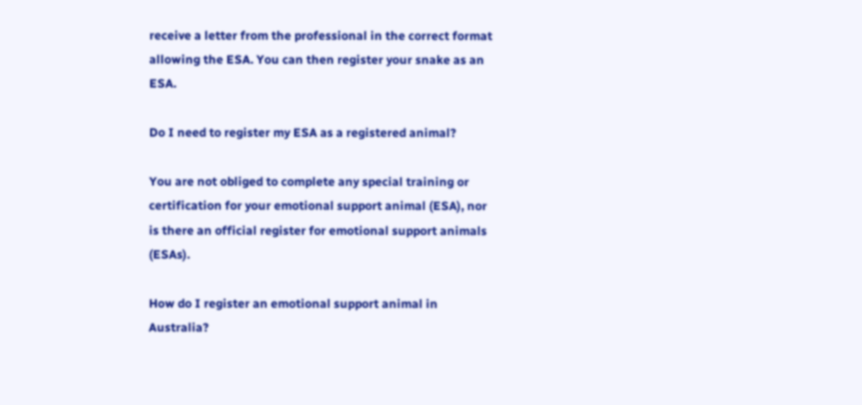receive a letter from the professional in the correct format allowing the ESA. You can then register your snake as an ESA.

Do I need to register my ESA as a registered animal?

You are not obliged to complete any special training or certification for your emotional support animal (ESA), nor is there an official register for emotional support animals (ESAs).

How do I register an emotional support animal in Australia?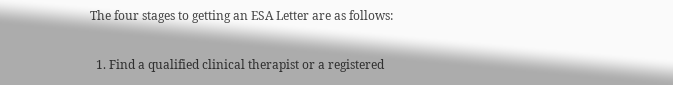The four stages to getting an ESA Letter are as follows:

  1. Find a qualified clinical therapist or a registered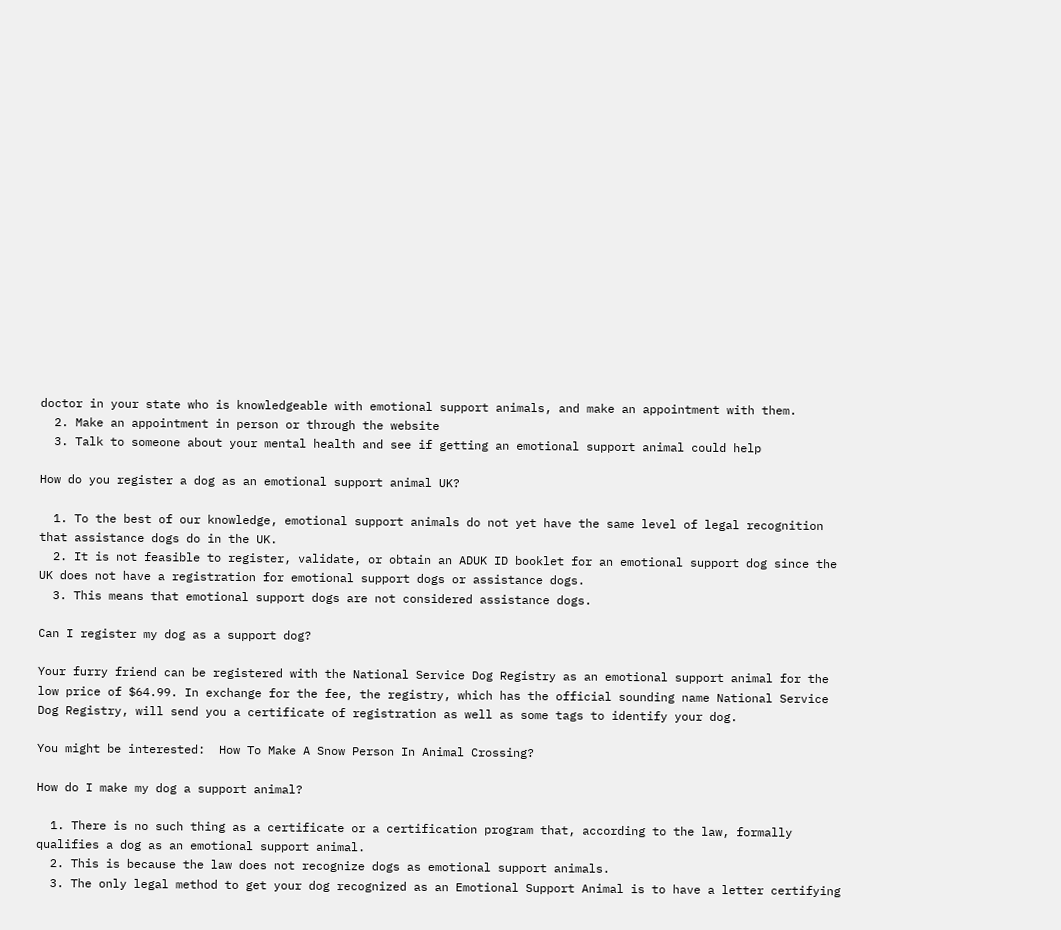doctor in your state who is knowledgeable with emotional support animals, and make an appointment with them.
  2. Make an appointment in person or through the website
  3. Talk to someone about your mental health and see if getting an emotional support animal could help

How do you register a dog as an emotional support animal UK?

  1. To the best of our knowledge, emotional support animals do not yet have the same level of legal recognition that assistance dogs do in the UK.
  2. It is not feasible to register, validate, or obtain an ADUK ID booklet for an emotional support dog since the UK does not have a registration for emotional support dogs or assistance dogs.
  3. This means that emotional support dogs are not considered assistance dogs.

Can I register my dog as a support dog?

Your furry friend can be registered with the National Service Dog Registry as an emotional support animal for the low price of $64.99. In exchange for the fee, the registry, which has the official sounding name National Service Dog Registry, will send you a certificate of registration as well as some tags to identify your dog.

You might be interested:  How To Make A Snow Person In Animal Crossing?

How do I make my dog a support animal?

  1. There is no such thing as a certificate or a certification program that, according to the law, formally qualifies a dog as an emotional support animal.
  2. This is because the law does not recognize dogs as emotional support animals.
  3. The only legal method to get your dog recognized as an Emotional Support Animal is to have a letter certifying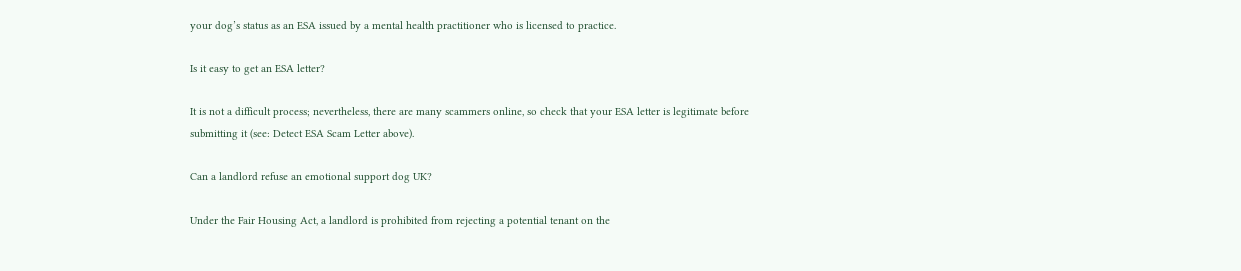your dog’s status as an ESA issued by a mental health practitioner who is licensed to practice.

Is it easy to get an ESA letter?

It is not a difficult process; nevertheless, there are many scammers online, so check that your ESA letter is legitimate before submitting it (see: Detect ESA Scam Letter above).

Can a landlord refuse an emotional support dog UK?

Under the Fair Housing Act, a landlord is prohibited from rejecting a potential tenant on the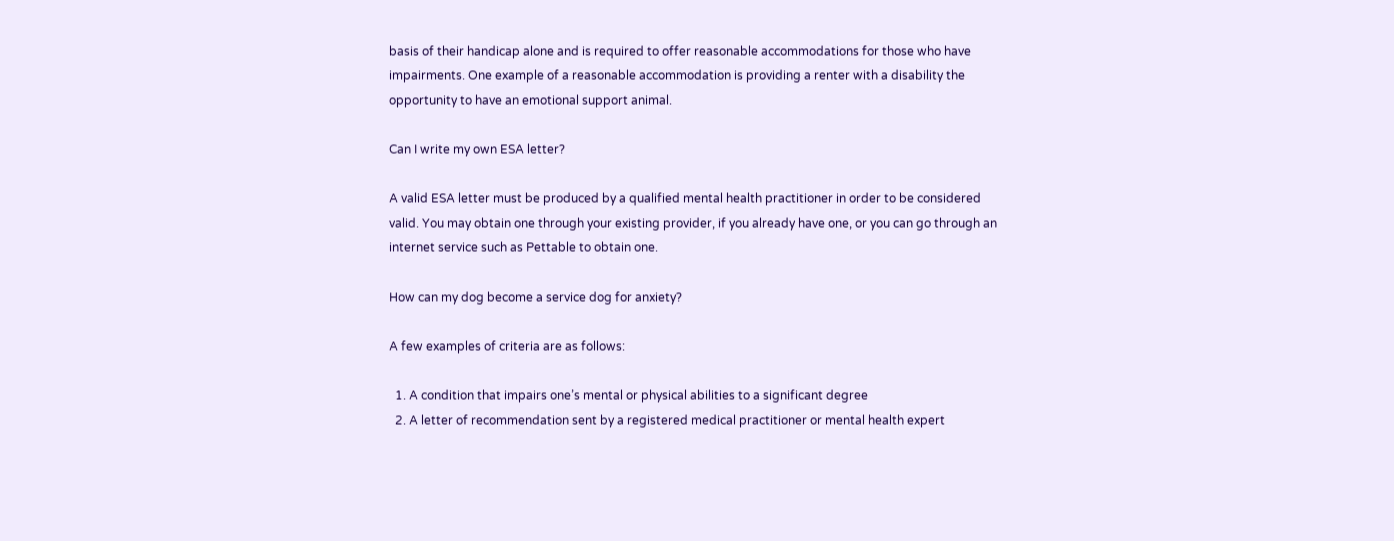basis of their handicap alone and is required to offer reasonable accommodations for those who have impairments. One example of a reasonable accommodation is providing a renter with a disability the opportunity to have an emotional support animal.

Can I write my own ESA letter?

A valid ESA letter must be produced by a qualified mental health practitioner in order to be considered valid. You may obtain one through your existing provider, if you already have one, or you can go through an internet service such as Pettable to obtain one.

How can my dog become a service dog for anxiety?

A few examples of criteria are as follows:

  1. A condition that impairs one’s mental or physical abilities to a significant degree
  2. A letter of recommendation sent by a registered medical practitioner or mental health expert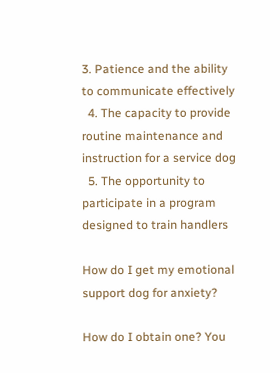3. Patience and the ability to communicate effectively
  4. The capacity to provide routine maintenance and instruction for a service dog
  5. The opportunity to participate in a program designed to train handlers

How do I get my emotional support dog for anxiety?

How do I obtain one? You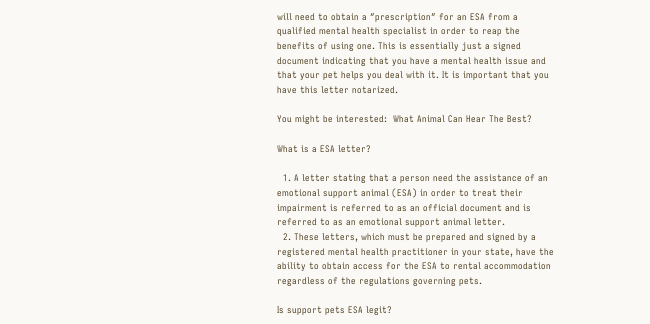will need to obtain a ″prescription″ for an ESA from a qualified mental health specialist in order to reap the benefits of using one. This is essentially just a signed document indicating that you have a mental health issue and that your pet helps you deal with it. It is important that you have this letter notarized.

You might be interested:  What Animal Can Hear The Best?

What is a ESA letter?

  1. A letter stating that a person need the assistance of an emotional support animal (ESA) in order to treat their impairment is referred to as an official document and is referred to as an emotional support animal letter.
  2. These letters, which must be prepared and signed by a registered mental health practitioner in your state, have the ability to obtain access for the ESA to rental accommodation regardless of the regulations governing pets.

Is support pets ESA legit?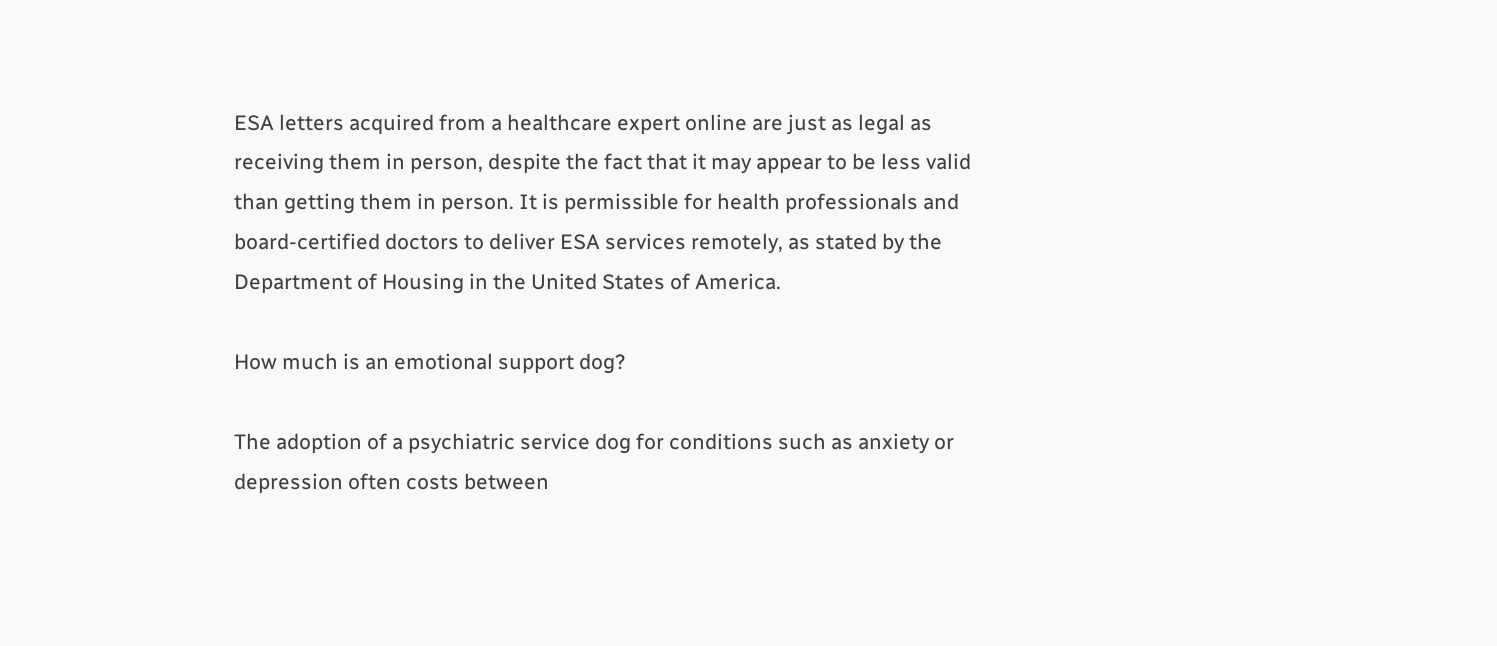ESA letters acquired from a healthcare expert online are just as legal as receiving them in person, despite the fact that it may appear to be less valid than getting them in person. It is permissible for health professionals and board-certified doctors to deliver ESA services remotely, as stated by the Department of Housing in the United States of America.

How much is an emotional support dog?

The adoption of a psychiatric service dog for conditions such as anxiety or depression often costs between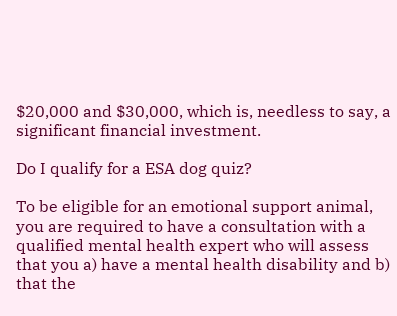$20,000 and $30,000, which is, needless to say, a significant financial investment.

Do I qualify for a ESA dog quiz?

To be eligible for an emotional support animal, you are required to have a consultation with a qualified mental health expert who will assess that you a) have a mental health disability and b) that the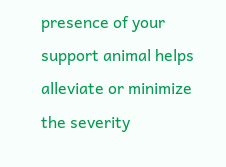presence of your support animal helps alleviate or minimize the severity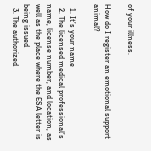of your illness.

How do I register an emotional support animal?

  1. It’s your name
  2. The licensed medical professional’s name, license number, and location, as well as the place where the ESA letter is being issued
  3. The authorized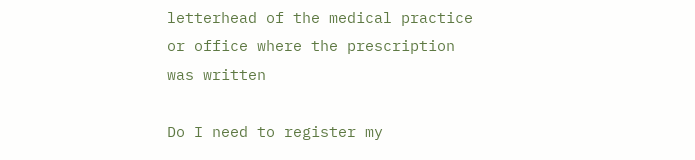letterhead of the medical practice or office where the prescription was written

Do I need to register my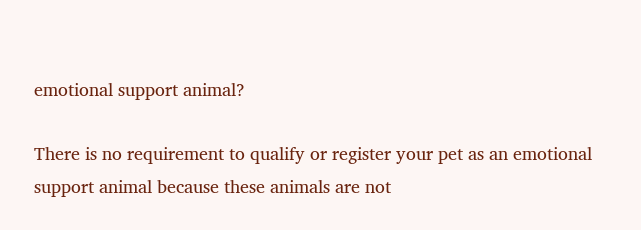emotional support animal?

There is no requirement to qualify or register your pet as an emotional support animal because these animals are not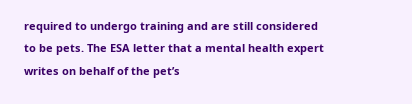required to undergo training and are still considered to be pets. The ESA letter that a mental health expert writes on behalf of the pet’s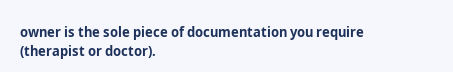owner is the sole piece of documentation you require (therapist or doctor).